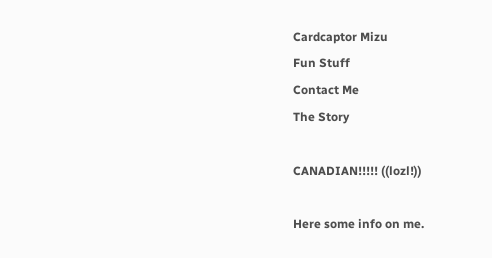Cardcaptor Mizu
Fun Stuff
Contact Me
The Story

CANADIAN!!!!! ((lozl!))

Here some info on me.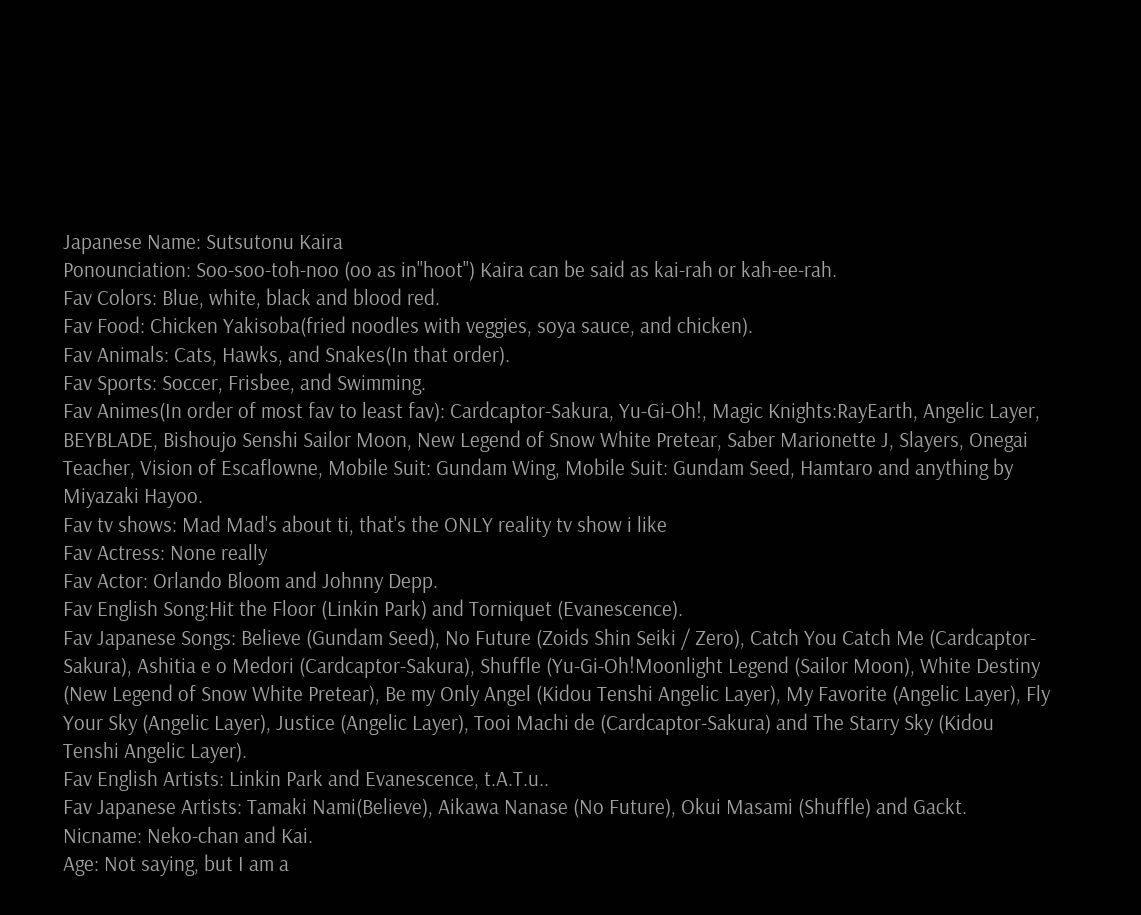Japanese Name: Sutsutonu Kaira
Ponounciation: Soo-soo-toh-noo (oo as in"hoot") Kaira can be said as kai-rah or kah-ee-rah.
Fav Colors: Blue, white, black and blood red.
Fav Food: Chicken Yakisoba(fried noodles with veggies, soya sauce, and chicken).
Fav Animals: Cats, Hawks, and Snakes(In that order).
Fav Sports: Soccer, Frisbee, and Swimming.
Fav Animes(In order of most fav to least fav): Cardcaptor-Sakura, Yu-Gi-Oh!, Magic Knights:RayEarth, Angelic Layer, BEYBLADE, Bishoujo Senshi Sailor Moon, New Legend of Snow White Pretear, Saber Marionette J, Slayers, Onegai Teacher, Vision of Escaflowne, Mobile Suit: Gundam Wing, Mobile Suit: Gundam Seed, Hamtaro and anything by Miyazaki Hayoo.
Fav tv shows: Mad Mad's about ti, that's the ONLY reality tv show i like
Fav Actress: None really
Fav Actor: Orlando Bloom and Johnny Depp.
Fav English Song:Hit the Floor (Linkin Park) and Torniquet (Evanescence).
Fav Japanese Songs: Believe (Gundam Seed), No Future (Zoids Shin Seiki / Zero), Catch You Catch Me (Cardcaptor-Sakura), Ashitia e o Medori (Cardcaptor-Sakura), Shuffle (Yu-Gi-Oh!Moonlight Legend (Sailor Moon), White Destiny (New Legend of Snow White Pretear), Be my Only Angel (Kidou Tenshi Angelic Layer), My Favorite (Angelic Layer), Fly Your Sky (Angelic Layer), Justice (Angelic Layer), Tooi Machi de (Cardcaptor-Sakura) and The Starry Sky (Kidou Tenshi Angelic Layer).
Fav English Artists: Linkin Park and Evanescence, t.A.T.u..
Fav Japanese Artists: Tamaki Nami(Believe), Aikawa Nanase (No Future), Okui Masami (Shuffle) and Gackt.
Nicname: Neko-chan and Kai.
Age: Not saying, but I am a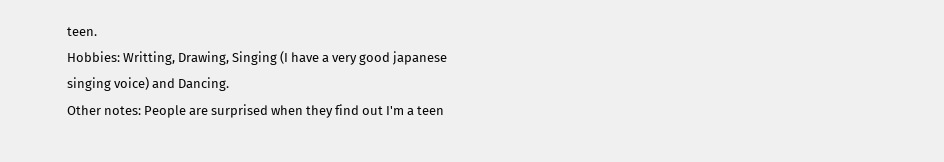teen.
Hobbies: Writting, Drawing, Singing (I have a very good japanese singing voice) and Dancing.
Other notes: People are surprised when they find out I'm a teen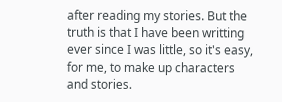after reading my stories. But the truth is that I have been writting ever since I was little, so it's easy, for me, to make up characters and stories.